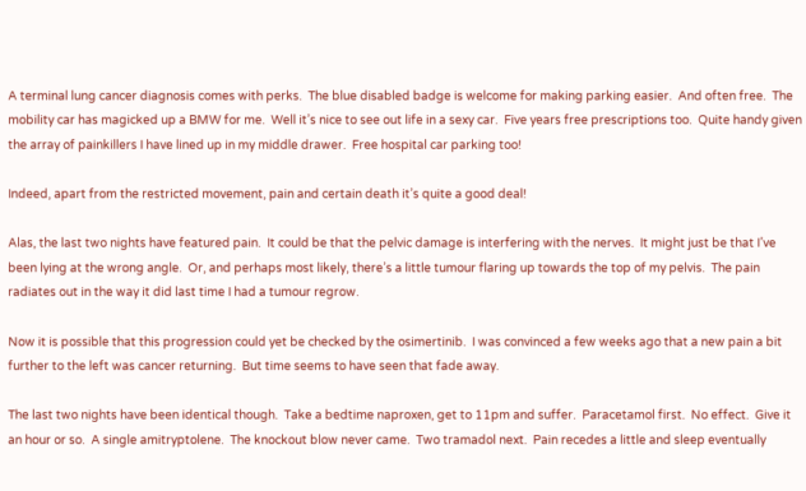A terminal lung cancer diagnosis comes with perks.  The blue disabled badge is welcome for making parking easier.  And often free.  The mobility car has magicked up a BMW for me.  Well it’s nice to see out life in a sexy car.  Five years free prescriptions too.  Quite handy given the array of painkillers I have lined up in my middle drawer.  Free hospital car parking too!

Indeed, apart from the restricted movement, pain and certain death it’s quite a good deal!

Alas, the last two nights have featured pain.  It could be that the pelvic damage is interfering with the nerves.  It might just be that I’ve been lying at the wrong angle.  Or, and perhaps most likely, there’s a little tumour flaring up towards the top of my pelvis.  The pain radiates out in the way it did last time I had a tumour regrow.

Now it is possible that this progression could yet be checked by the osimertinib.  I was convinced a few weeks ago that a new pain a bit further to the left was cancer returning.  But time seems to have seen that fade away.

The last two nights have been identical though.  Take a bedtime naproxen, get to 11pm and suffer.  Paracetamol first.  No effect.  Give it an hour or so.  A single amitryptolene.  The knockout blow never came.  Two tramadol next.  Pain recedes a little and sleep eventually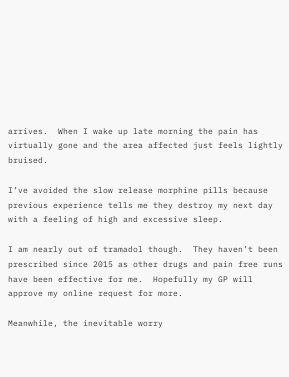arrives.  When I wake up late morning the pain has virtually gone and the area affected just feels lightly bruised.

I’ve avoided the slow release morphine pills because previous experience tells me they destroy my next day with a feeling of high and excessive sleep.

I am nearly out of tramadol though.  They haven’t been prescribed since 2015 as other drugs and pain free runs have been effective for me.  Hopefully my GP will approve my online request for more.

Meanwhile, the inevitable worry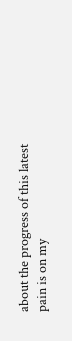about the progress of this latest pain is on my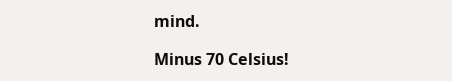mind.

Minus 70 Celsius!